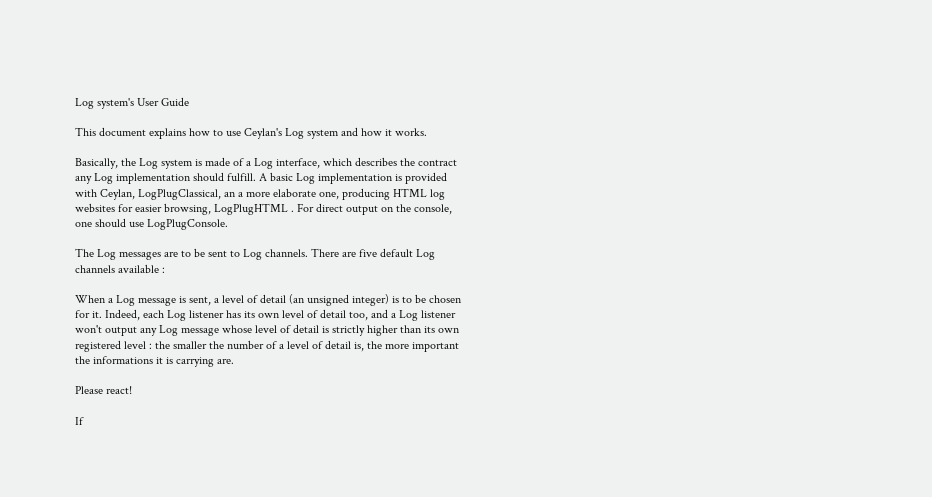Log system's User Guide

This document explains how to use Ceylan's Log system and how it works.

Basically, the Log system is made of a Log interface, which describes the contract any Log implementation should fulfill. A basic Log implementation is provided with Ceylan, LogPlugClassical, an a more elaborate one, producing HTML log websites for easier browsing, LogPlugHTML . For direct output on the console, one should use LogPlugConsole.

The Log messages are to be sent to Log channels. There are five default Log channels available :

When a Log message is sent, a level of detail (an unsigned integer) is to be chosen for it. Indeed, each Log listener has its own level of detail too, and a Log listener won't output any Log message whose level of detail is strictly higher than its own registered level : the smaller the number of a level of detail is, the more important the informations it is carrying are.

Please react!

If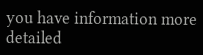you have information more detailed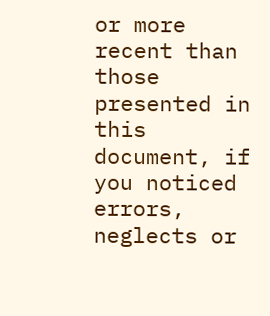or more recent than those presented in this document, if you noticed errors, neglects or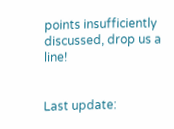points insufficiently discussed, drop us a line!


Last update: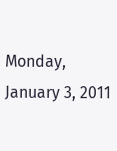Monday, January 3, 2011